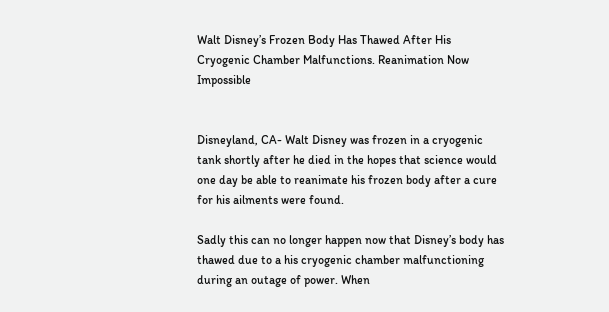Walt Disney’s Frozen Body Has Thawed After His Cryogenic Chamber Malfunctions. Reanimation Now Impossible


Disneyland, CA- Walt Disney was frozen in a cryogenic tank shortly after he died in the hopes that science would one day be able to reanimate his frozen body after a cure for his ailments were found.

Sadly this can no longer happen now that Disney’s body has thawed due to a his cryogenic chamber malfunctioning during an outage of power. When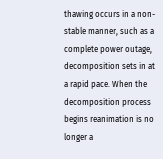thawing occurs in a non-stable manner, such as a complete power outage, decomposition sets in at a rapid pace. When the decomposition process begins reanimation is no longer a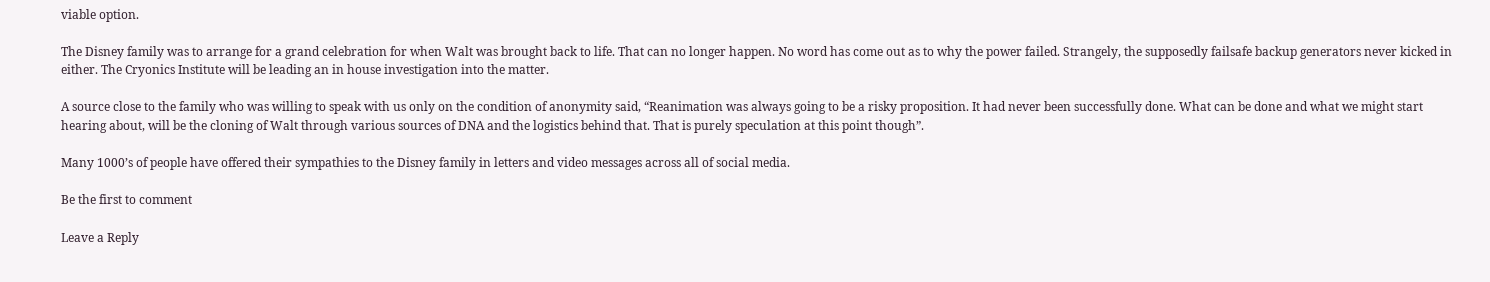viable option.

The Disney family was to arrange for a grand celebration for when Walt was brought back to life. That can no longer happen. No word has come out as to why the power failed. Strangely, the supposedly failsafe backup generators never kicked in either. The Cryonics Institute will be leading an in house investigation into the matter.

A source close to the family who was willing to speak with us only on the condition of anonymity said, “Reanimation was always going to be a risky proposition. It had never been successfully done. What can be done and what we might start hearing about, will be the cloning of Walt through various sources of DNA and the logistics behind that. That is purely speculation at this point though”.

Many 1000’s of people have offered their sympathies to the Disney family in letters and video messages across all of social media.

Be the first to comment

Leave a Reply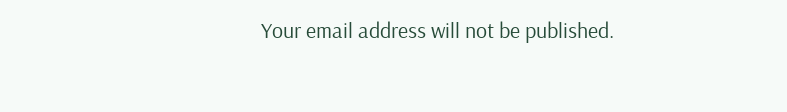Your email address will not be published.